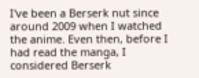I've been a Berserk nut since around 2009 when I watched the anime. Even then, before I had read the manga, I considered Berserk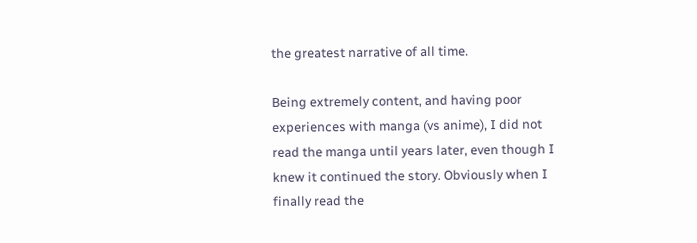the greatest narrative of all time.

Being extremely content, and having poor experiences with manga (vs anime), I did not read the manga until years later, even though I knew it continued the story. Obviously when I finally read the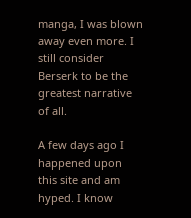manga, I was blown away even more. I still consider Berserk to be the greatest narrative of all.

A few days ago I happened upon this site and am hyped. I know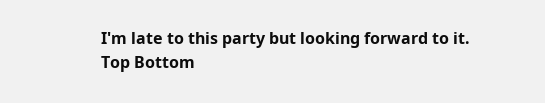I'm late to this party but looking forward to it.
Top Bottom